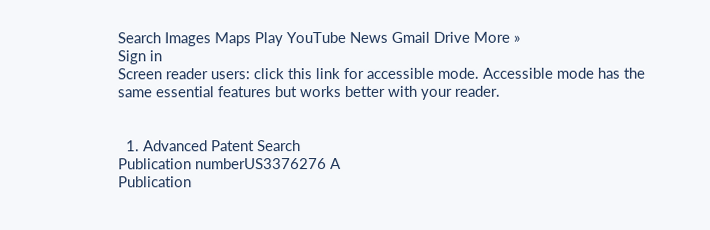Search Images Maps Play YouTube News Gmail Drive More »
Sign in
Screen reader users: click this link for accessible mode. Accessible mode has the same essential features but works better with your reader.


  1. Advanced Patent Search
Publication numberUS3376276 A
Publication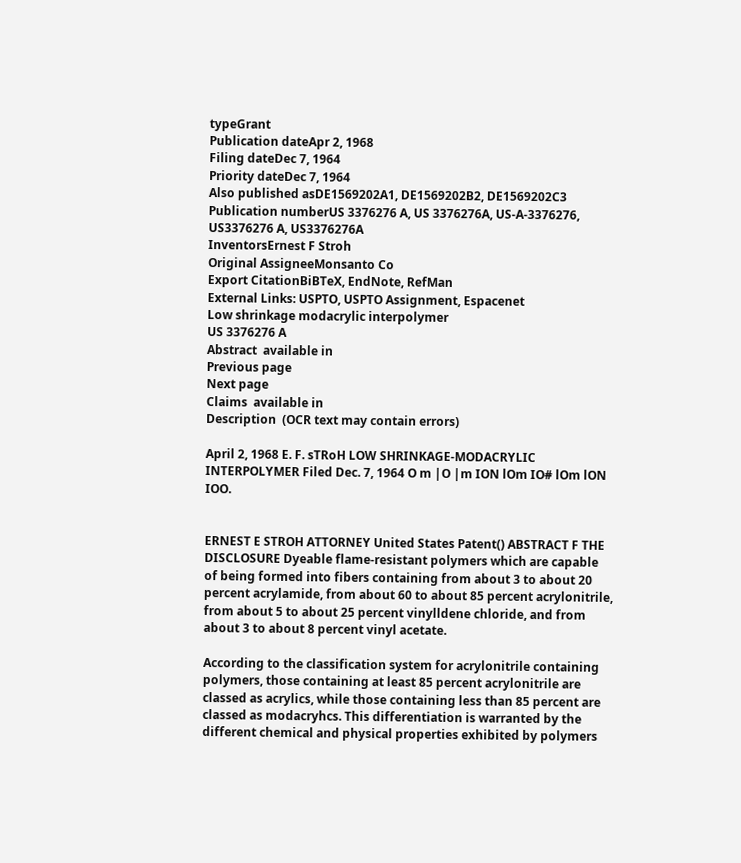typeGrant
Publication dateApr 2, 1968
Filing dateDec 7, 1964
Priority dateDec 7, 1964
Also published asDE1569202A1, DE1569202B2, DE1569202C3
Publication numberUS 3376276 A, US 3376276A, US-A-3376276, US3376276 A, US3376276A
InventorsErnest F Stroh
Original AssigneeMonsanto Co
Export CitationBiBTeX, EndNote, RefMan
External Links: USPTO, USPTO Assignment, Espacenet
Low shrinkage modacrylic interpolymer
US 3376276 A
Abstract  available in
Previous page
Next page
Claims  available in
Description  (OCR text may contain errors)

April 2, 1968 E. F. sTRoH LOW SHRINKAGE-MODACRYLIC INTERPOLYMER Filed Dec. 7, 1964 O m |O |m ION lOm IO# lOm lON IOO.


ERNEST E STROH ATTORNEY United States Patent() ABSTRACT F THE DISCLOSURE Dyeable flame-resistant polymers which are capable of being formed into fibers containing from about 3 to about 20 percent acrylamide, from about 60 to about 85 percent acrylonitrile, from about 5 to about 25 percent vinylldene chloride, and from about 3 to about 8 percent vinyl acetate.

According to the classification system for acrylonitrile containing polymers, those containing at least 85 percent acrylonitrile are classed as acrylics, while those containing less than 85 percent are classed as modacryhcs. This differentiation is warranted by the different chemical and physical properties exhibited by polymers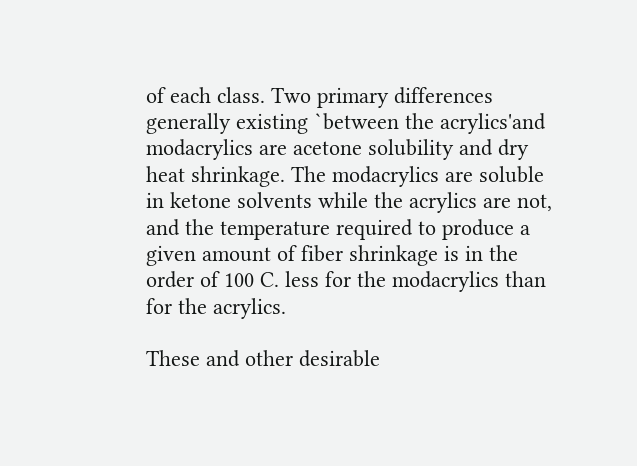of each class. Two primary differences generally existing `between the acrylics'and modacrylics are acetone solubility and dry heat shrinkage. The modacrylics are soluble in ketone solvents while the acrylics are not, and the temperature required to produce a given amount of fiber shrinkage is in the order of 100 C. less for the modacrylics than for the acrylics.

These and other desirable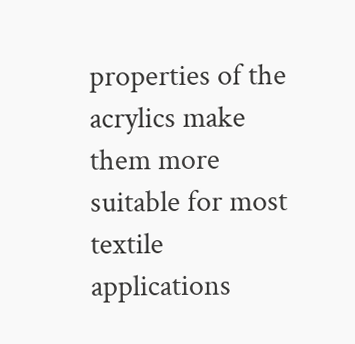properties of the acrylics make them more suitable for most textile applications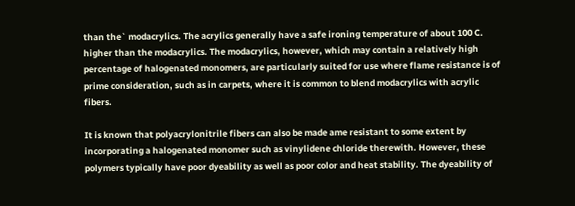than the` modacrylics. The acrylics generally have a safe ironing temperature of about 100 C. higher than the modacrylics. The modacrylics, however, which may contain a relatively high percentage of halogenated monomers, are particularly suited for use where flame resistance is of prime consideration, such as in carpets, where it is common to blend modacrylics with acrylic fibers.

It is known that polyacrylonitrile fibers can also be made ame resistant to some extent by incorporating a halogenated monomer such as vinylidene chloride therewith. However, these polymers typically have poor dyeability as well as poor color and heat stability. The dyeability of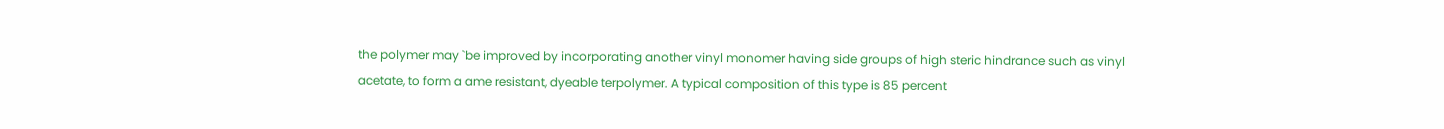the polymer may `be improved by incorporating another vinyl monomer having side groups of high steric hindrance such as vinyl acetate, to form a ame resistant, dyeable terpolymer. A typical composition of this type is 85 percent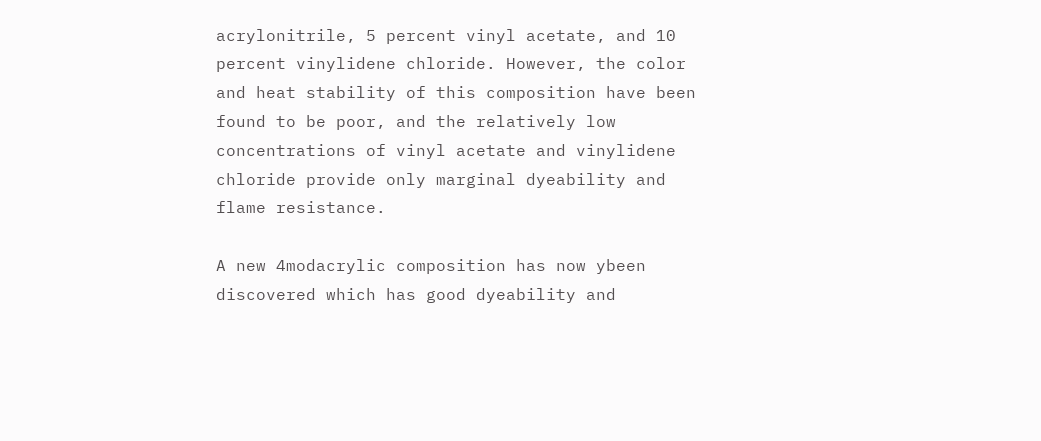acrylonitrile, 5 percent vinyl acetate, and 10 percent vinylidene chloride. However, the color and heat stability of this composition have been found to be poor, and the relatively low concentrations of vinyl acetate and vinylidene chloride provide only marginal dyeability and flame resistance.

A new 4modacrylic composition has now ybeen discovered which has good dyeability and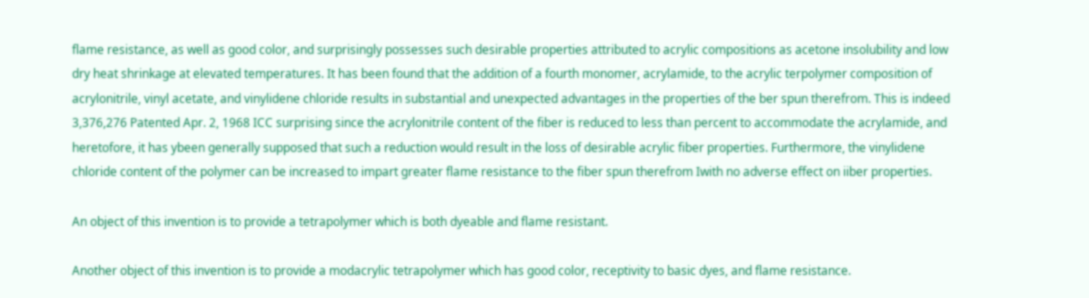flame resistance, as well as good color, and surprisingly possesses such desirable properties attributed to acrylic compositions as acetone insolubility and low dry heat shrinkage at elevated temperatures. It has been found that the addition of a fourth monomer, acrylamide, to the acrylic terpolymer composition of acrylonitrile, vinyl acetate, and vinylidene chloride results in substantial and unexpected advantages in the properties of the ber spun therefrom. This is indeed 3,376,276 Patented Apr. 2, 1968 ICC surprising since the acrylonitrile content of the fiber is reduced to less than percent to accommodate the acrylamide, and heretofore, it has ybeen generally supposed that such a reduction would result in the loss of desirable acrylic fiber properties. Furthermore, the vinylidene chloride content of the polymer can be increased to impart greater flame resistance to the fiber spun therefrom Iwith no adverse effect on iiber properties.

An object of this invention is to provide a tetrapolymer which is both dyeable and flame resistant.

Another object of this invention is to provide a modacrylic tetrapolymer which has good color, receptivity to basic dyes, and flame resistance.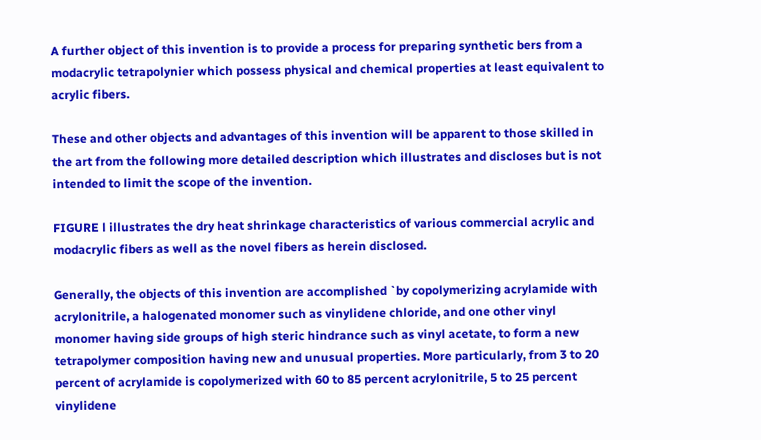A further object of this invention is to provide a process for preparing synthetic bers from a modacrylic tetrapolynier which possess physical and chemical properties at least equivalent to acrylic fibers.

These and other objects and advantages of this invention will be apparent to those skilled in the art from the following more detailed description which illustrates and discloses but is not intended to limit the scope of the invention.

FIGURE l illustrates the dry heat shrinkage characteristics of various commercial acrylic and modacrylic fibers as well as the novel fibers as herein disclosed.

Generally, the objects of this invention are accomplished `by copolymerizing acrylamide with acrylonitrile, a halogenated monomer such as vinylidene chloride, and one other vinyl monomer having side groups of high steric hindrance such as vinyl acetate, to form a new tetrapolymer composition having new and unusual properties. More particularly, from 3 to 20 percent of acrylamide is copolymerized with 60 to 85 percent acrylonitrile, 5 to 25 percent vinylidene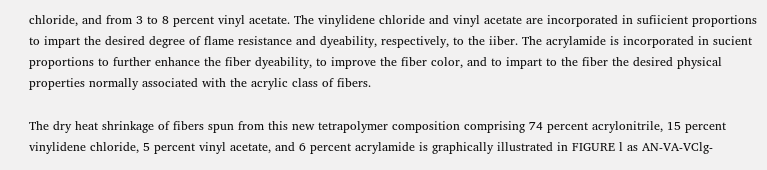chloride, and from 3 to 8 percent vinyl acetate. The vinylidene chloride and vinyl acetate are incorporated in sufiicient proportions to impart the desired degree of flame resistance and dyeability, respectively, to the iiber. The acrylamide is incorporated in sucient proportions to further enhance the fiber dyeability, to improve the fiber color, and to impart to the fiber the desired physical properties normally associated with the acrylic class of fibers.

The dry heat shrinkage of fibers spun from this new tetrapolymer composition comprising 74 percent acrylonitrile, 15 percent vinylidene chloride, 5 percent vinyl acetate, and 6 percent acrylamide is graphically illustrated in FIGURE l as AN-VA-VClg-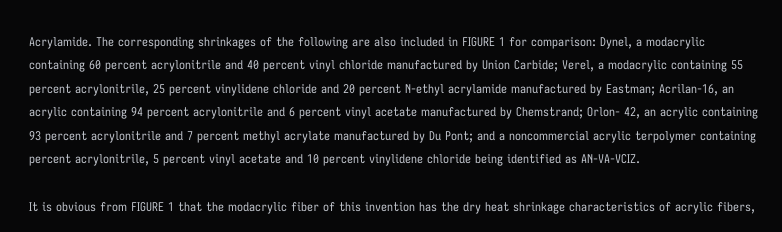Acrylamide. The corresponding shrinkages of the following are also included in FIGURE 1 for comparison: Dynel, a modacrylic containing 60 percent acrylonitrile and 40 percent vinyl chloride manufactured by Union Carbide; Verel, a modacrylic containing 55 percent acrylonitrile, 25 percent vinylidene chloride and 20 percent N-ethyl acrylamide manufactured by Eastman; Acrilan-16, an acrylic containing 94 percent acrylonitrile and 6 percent vinyl acetate manufactured by Chemstrand; Orlon- 42, an acrylic containing 93 percent acrylonitrile and 7 percent methyl acrylate manufactured by Du Pont; and a noncommercial acrylic terpolymer containing percent acrylonitrile, 5 percent vinyl acetate and 10 percent vinylidene chloride being identified as AN-VA-VCIZ.

It is obvious from FIGURE 1 that the modacrylic fiber of this invention has the dry heat shrinkage characteristics of acrylic fibers,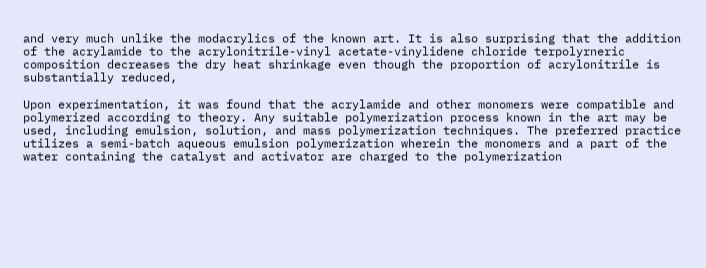and very much unlike the modacrylics of the known art. It is also surprising that the addition of the acrylamide to the acrylonitrile-vinyl acetate-vinylidene chloride terpolyrneric composition decreases the dry heat shrinkage even though the proportion of acrylonitrile is substantially reduced,

Upon experimentation, it was found that the acrylamide and other monomers were compatible and polymerized according to theory. Any suitable polymerization process known in the art may be used, including emulsion, solution, and mass polymerization techniques. The preferred practice utilizes a semi-batch aqueous emulsion polymerization wherein the monomers and a part of the water containing the catalyst and activator are charged to the polymerization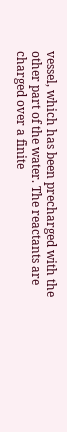vessel, which has been precharged with the other part of the water. The reactants are charged over a finite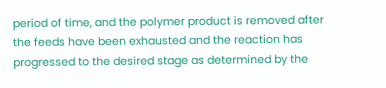period of time, and the polymer product is removed after the feeds have been exhausted and the reaction has progressed to the desired stage as determined by the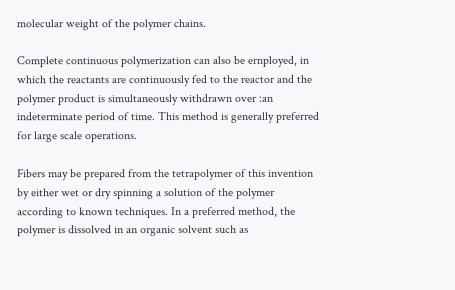molecular weight of the polymer chains.

Complete continuous polymerization can also be ernployed, in which the reactants are continuously fed to the reactor and the polymer product is simultaneously withdrawn over :an indeterminate period of time. This method is generally preferred for large scale operations.

Fibers may be prepared from the tetrapolymer of this invention by either wet or dry spinning a solution of the polymer according to known techniques. In a preferred method, the polymer is dissolved in an organic solvent such as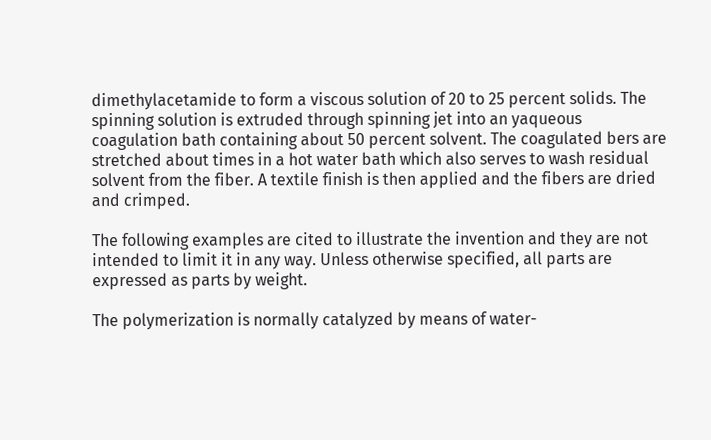dimethylacetamide to form a viscous solution of 20 to 25 percent solids. The spinning solution is extruded through spinning jet into an yaqueous coagulation bath containing about 50 percent solvent. The coagulated bers are stretched about times in a hot water bath which also serves to wash residual solvent from the fiber. A textile finish is then applied and the fibers are dried and crimped.

The following examples are cited to illustrate the invention and they are not intended to limit it in any way. Unless otherwise specified, all parts are expressed as parts by weight.

The polymerization is normally catalyzed by means of water-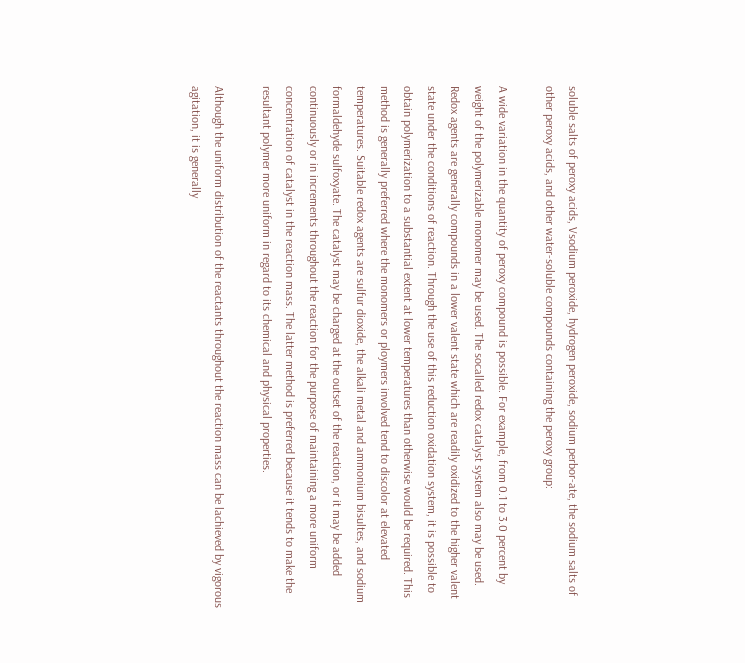soluble salts of peroxy acids, Vsodium peroxide, hydrogen peroxide, sodium perbor-ate, the sodium salts of other peroxy acids, and other water-soluble compounds containing the peroxy group:

A wide variation in the quantity of peroxy compound is possible. For example, from 0.1 to 3.0 percent by weight of the polymerizable monomer may be used. The socalled redox catalyst system also may be used. Redox agents are generally compounds in a lower valent state which are readily oxidized to the higher valent state under the conditions of reaction. Through the use of this reduction oxidation system, it is possible to obtain polymerization to a substantial extent at lower temperatures than otherwise would be required. This method is generally preferred where the monomers or ploymers involved tend to discolor at elevated temperatures. Suitable redox agents are sulfur dioxide, the alkali metal and ammonium bisultes, and sodium formaldehyde sulfoxyate. The catalyst may be charged at the outset of the reaction, or it may be added continuously or in increments throughout the reaction for the purpose of maintaining a more uniform concentration of catalyst in the reaction mass. The latter method is preferred because it tends to make the resultant polymer more uniform in regard to its chemical and physical properties.

Although the uniform distribution of the reactants throughout the reaction mass can be lachieved by vigorous agitation, it is generally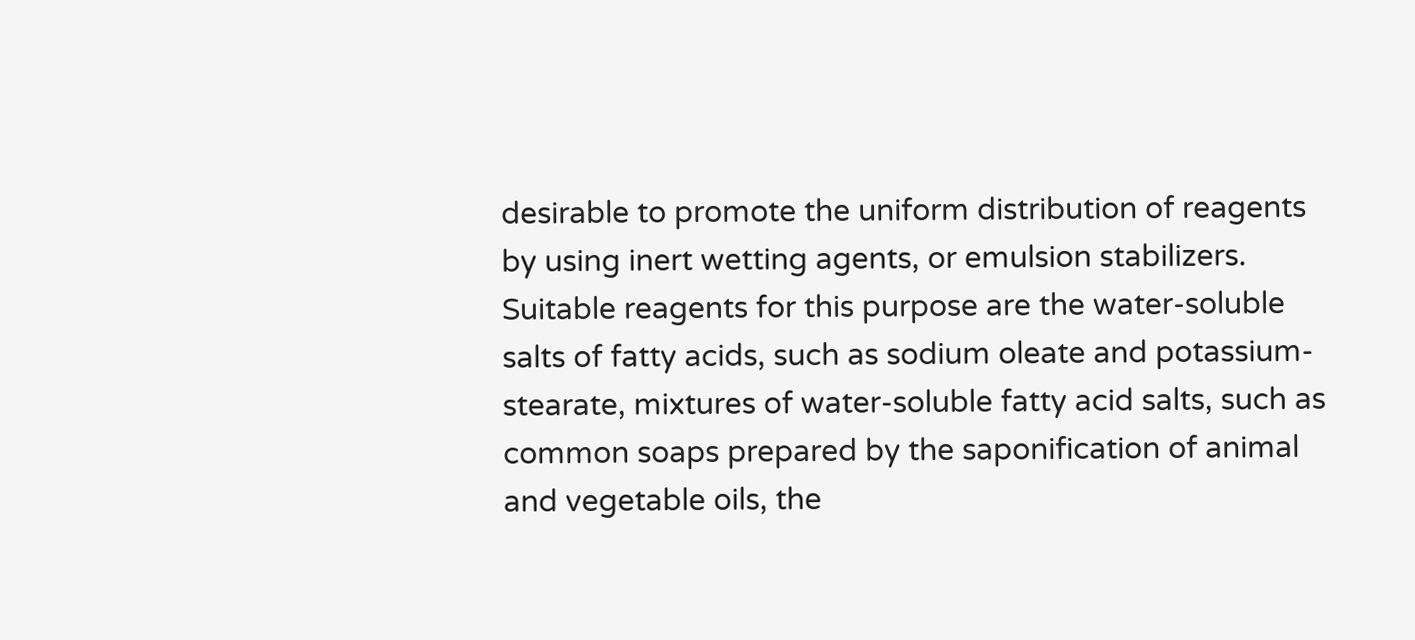desirable to promote the uniform distribution of reagents by using inert wetting agents, or emulsion stabilizers. Suitable reagents for this purpose are the water-soluble salts of fatty acids, such as sodium oleate and potassium-stearate, mixtures of water-soluble fatty acid salts, such as common soaps prepared by the saponification of animal and vegetable oils, the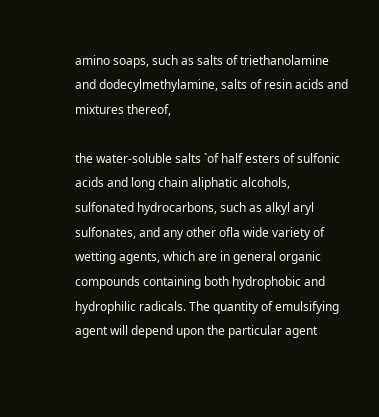amino soaps, such as salts of triethanolamine and dodecylmethylamine, salts of resin acids and mixtures thereof,

the water-soluble salts `of half esters of sulfonic acids and long chain aliphatic alcohols, sulfonated hydrocarbons, such as alkyl aryl sulfonates, and any other ofla wide variety of wetting agents, which are in general organic compounds containing both hydrophobic and hydrophilic radicals. The quantity of emulsifying agent will depend upon the particular agent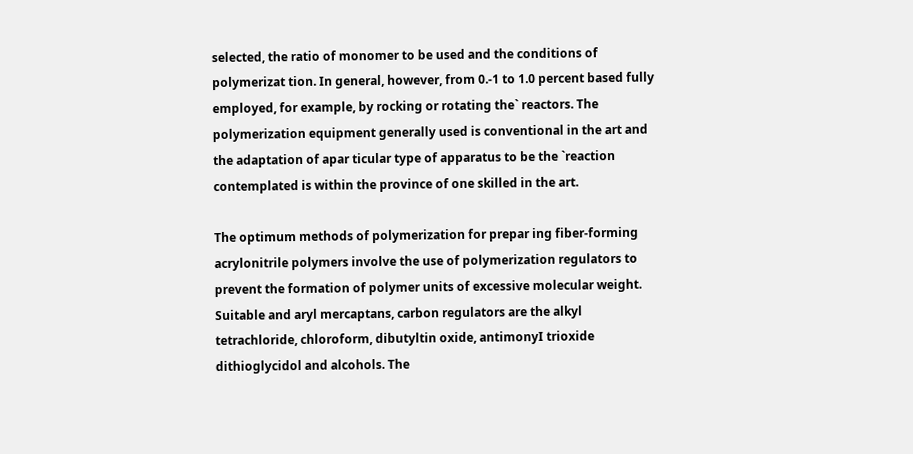selected, the ratio of monomer to be used and the conditions of polymerizat tion. In general, however, from 0.-1 to 1.0 percent based fully employed, for example, by rocking or rotating the` reactors. The polymerization equipment generally used is conventional in the art and the adaptation of apar ticular type of apparatus to be the `reaction contemplated is within the province of one skilled in the art.

The optimum methods of polymerization for prepar ing fiber-forming acrylonitrile polymers involve the use of polymerization regulators to prevent the formation of polymer units of excessive molecular weight. Suitable and aryl mercaptans, carbon regulators are the alkyl tetrachloride, chloroform, dibutyltin oxide, antimonyI trioxide dithioglycidol and alcohols. The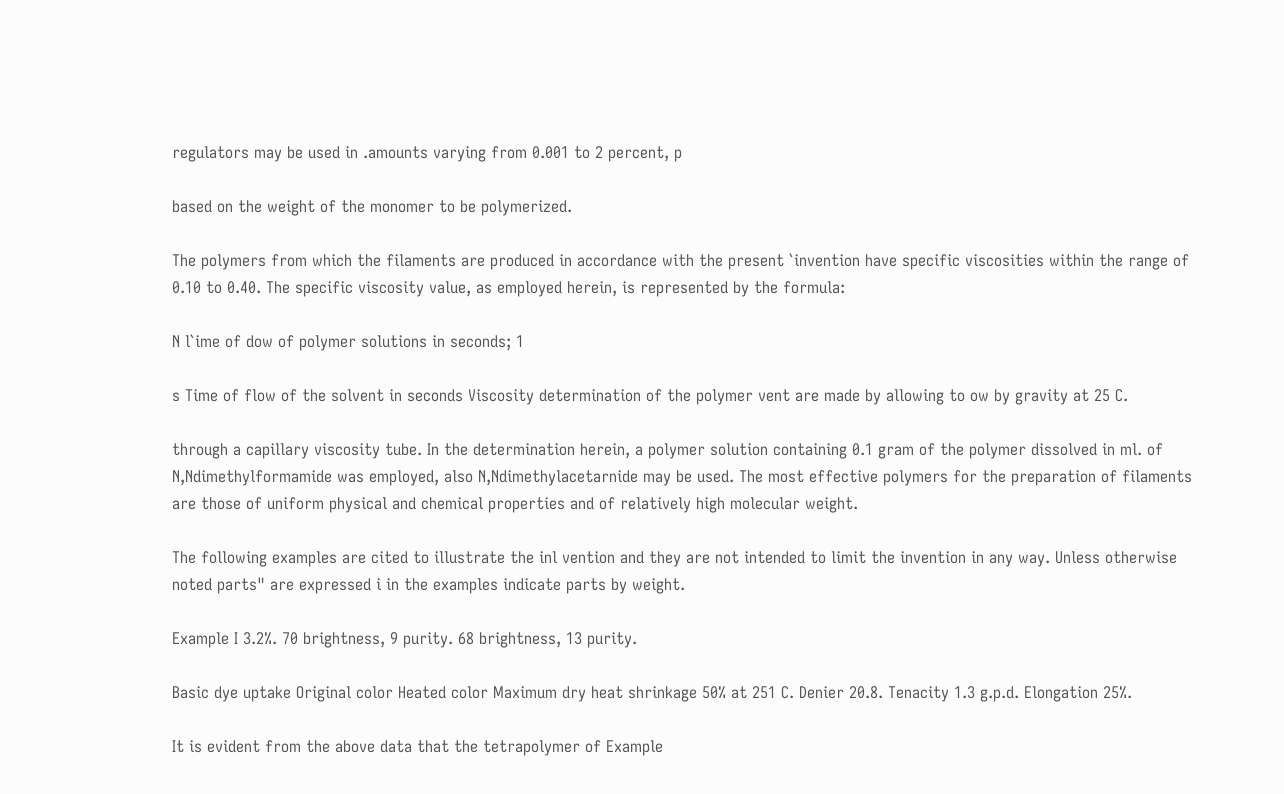regulators may be used in .amounts varying from 0.001 to 2 percent, p

based on the weight of the monomer to be polymerized.

The polymers from which the filaments are produced in accordance with the present `invention have specific viscosities within the range of 0.10 to 0.40. The specific viscosity value, as employed herein, is represented by the formula:

N l`ime of dow of polymer solutions in seconds; 1

s Time of flow of the solvent in seconds Viscosity determination of the polymer vent are made by allowing to ow by gravity at 25 C.

through a capillary viscosity tube. In the determination herein, a polymer solution containing 0.1 gram of the polymer dissolved in ml. of N,Ndimethylformamide was employed, also N,Ndimethylacetarnide may be used. The most effective polymers for the preparation of filaments are those of uniform physical and chemical properties and of relatively high molecular weight.

The following examples are cited to illustrate the inl vention and they are not intended to limit the invention in any way. Unless otherwise noted parts" are expressed i in the examples indicate parts by weight.

Example I 3.2%. 70 brightness, 9 purity. 68 brightness, 13 purity.

Basic dye uptake Original color Heated color Maximum dry heat shrinkage 50% at 251 C. Denier 20.8. Tenacity 1.3 g.p.d. Elongation 25%.

It is evident from the above data that the tetrapolymer of Example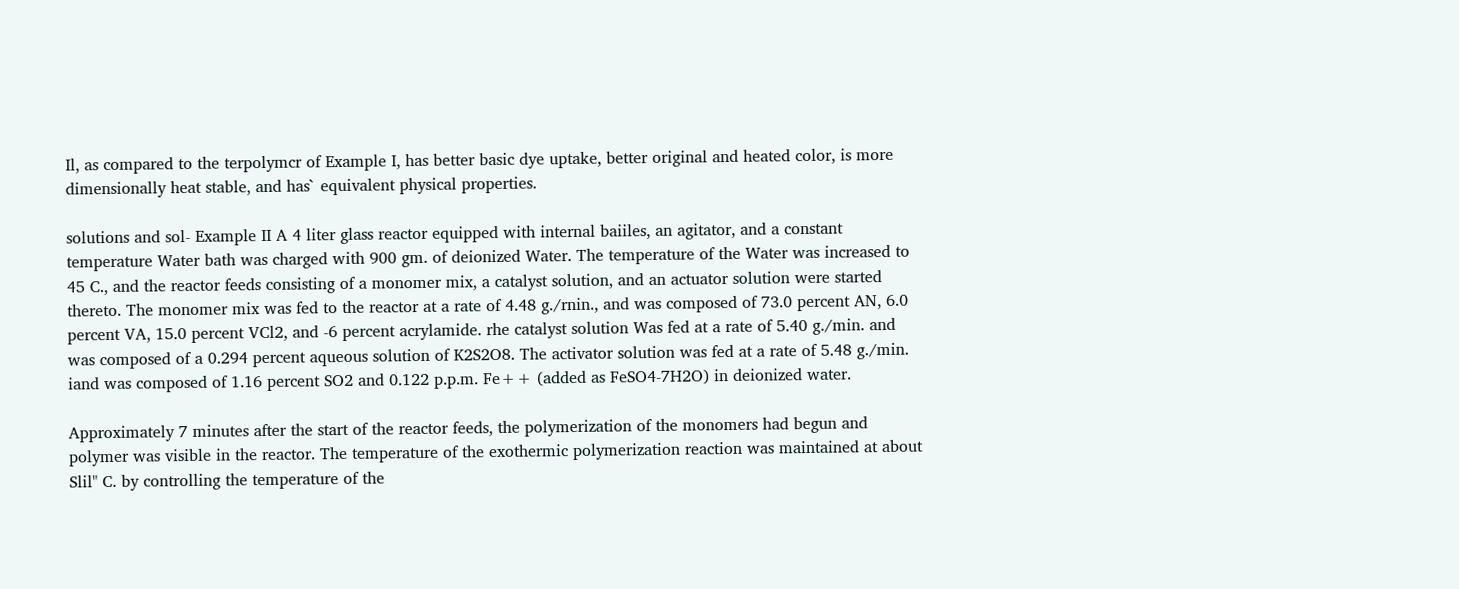Il, as compared to the terpolymcr of Example I, has better basic dye uptake, better original and heated color, is more dimensionally heat stable, and has` equivalent physical properties.

solutions and sol- Example II A 4 liter glass reactor equipped with internal baiiles, an agitator, and a constant temperature Water bath was charged with 900 gm. of deionized Water. The temperature of the Water was increased to 45 C., and the reactor feeds consisting of a monomer mix, a catalyst solution, and an actuator solution were started thereto. The monomer mix was fed to the reactor at a rate of 4.48 g./rnin., and was composed of 73.0 percent AN, 6.0 percent VA, 15.0 percent VCl2, and -6 percent acrylamide. rhe catalyst solution Was fed at a rate of 5.40 g./min. and was composed of a 0.294 percent aqueous solution of K2S2O8. The activator solution was fed at a rate of 5.48 g./min. iand was composed of 1.16 percent SO2 and 0.122 p.p.m. Fe++ (added as FeSO4-7H2O) in deionized water.

Approximately 7 minutes after the start of the reactor feeds, the polymerization of the monomers had begun and polymer was visible in the reactor. The temperature of the exothermic polymerization reaction was maintained at about Slil" C. by controlling the temperature of the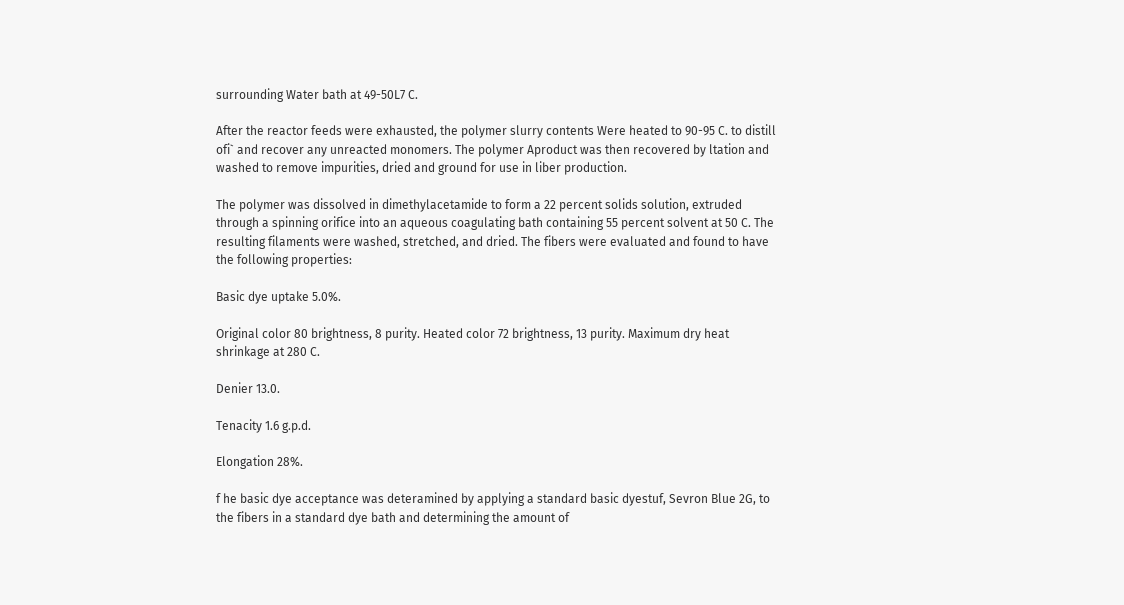surrounding Water bath at 49-50L7 C.

After the reactor feeds were exhausted, the polymer slurry contents Were heated to 90-95 C. to distill ofi` and recover any unreacted monomers. The polymer Aproduct was then recovered by ltation and washed to remove impurities, dried and ground for use in liber production.

The polymer was dissolved in dimethylacetamide to form a 22 percent solids solution, extruded through a spinning orifice into an aqueous coagulating bath containing 55 percent solvent at 50 C. The resulting filaments were washed, stretched, and dried. The fibers were evaluated and found to have the following properties:

Basic dye uptake 5.0%.

Original color 80 brightness, 8 purity. Heated color 72 brightness, 13 purity. Maximum dry heat shrinkage at 280 C.

Denier 13.0.

Tenacity 1.6 g.p.d.

Elongation 28%.

f he basic dye acceptance was deteramined by applying a standard basic dyestuf, Sevron Blue 2G, to the fibers in a standard dye bath and determining the amount of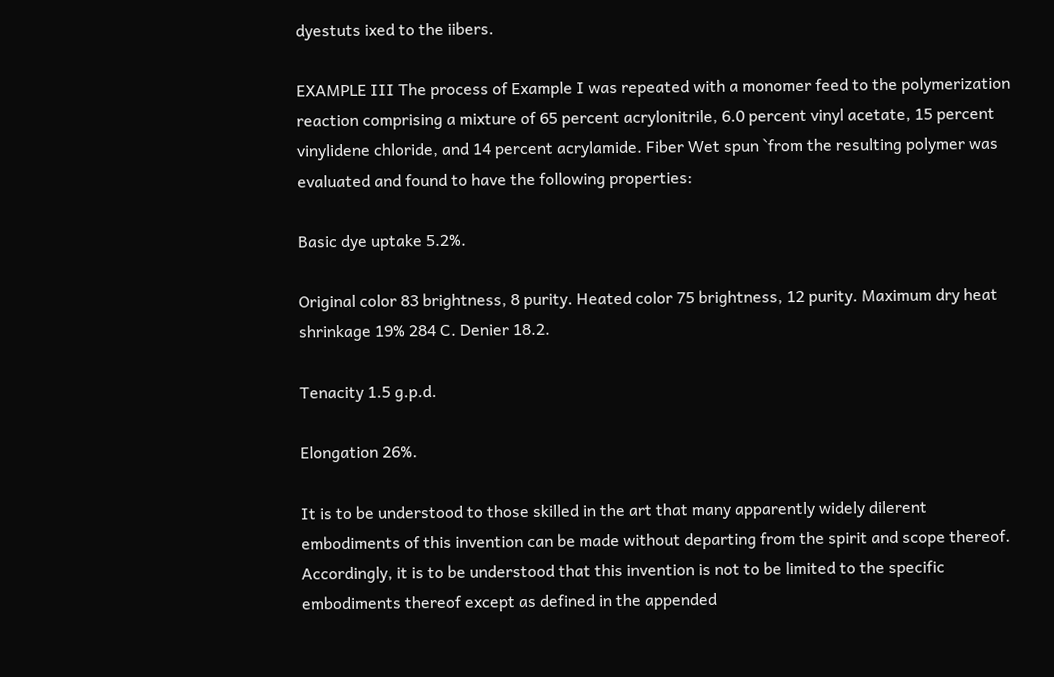dyestuts ixed to the iibers.

EXAMPLE III The process of Example I was repeated with a monomer feed to the polymerization reaction comprising a mixture of 65 percent acrylonitrile, 6.0 percent vinyl acetate, 15 percent vinylidene chloride, and 14 percent acrylamide. Fiber Wet spun `from the resulting polymer was evaluated and found to have the following properties:

Basic dye uptake 5.2%.

Original color 83 brightness, 8 purity. Heated color 75 brightness, 12 purity. Maximum dry heat shrinkage 19% 284 C. Denier 18.2.

Tenacity 1.5 g.p.d.

Elongation 26%.

It is to be understood to those skilled in the art that many apparently widely dilerent embodiments of this invention can be made without departing from the spirit and scope thereof. Accordingly, it is to be understood that this invention is not to be limited to the specific embodiments thereof except as defined in the appended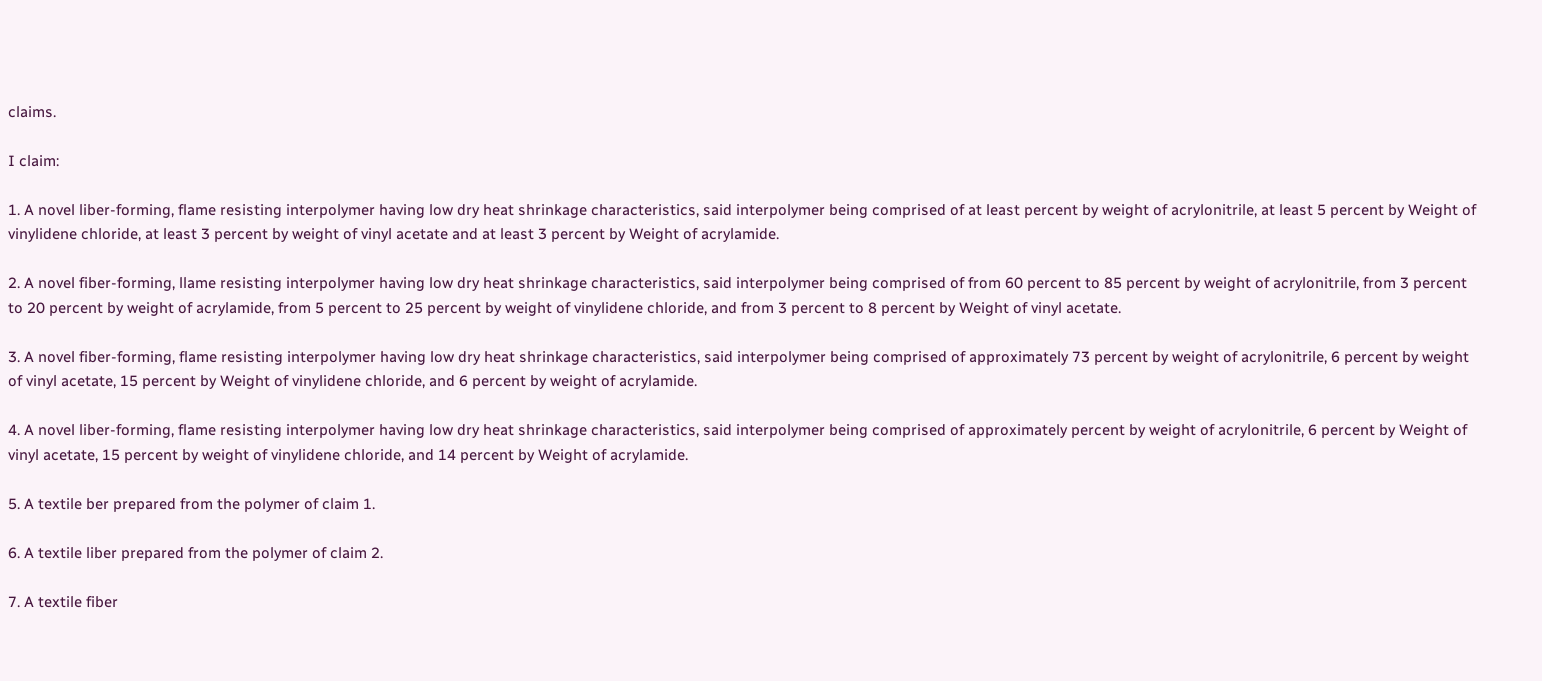claims.

I claim:

1. A novel liber-forming, flame resisting interpolymer having low dry heat shrinkage characteristics, said interpolymer being comprised of at least percent by weight of acrylonitrile, at least 5 percent by Weight of vinylidene chloride, at least 3 percent by weight of vinyl acetate and at least 3 percent by Weight of acrylamide.

2. A novel fiber-forming, llame resisting interpolymer having low dry heat shrinkage characteristics, said interpolymer being comprised of from 60 percent to 85 percent by weight of acrylonitrile, from 3 percent to 20 percent by weight of acrylamide, from 5 percent to 25 percent by weight of vinylidene chloride, and from 3 percent to 8 percent by Weight of vinyl acetate.

3. A novel fiber-forming, flame resisting interpolymer having low dry heat shrinkage characteristics, said interpolymer being comprised of approximately 73 percent by weight of acrylonitrile, 6 percent by weight of vinyl acetate, 15 percent by Weight of vinylidene chloride, and 6 percent by weight of acrylamide.

4. A novel liber-forming, flame resisting interpolymer having low dry heat shrinkage characteristics, said interpolymer being comprised of approximately percent by weight of acrylonitrile, 6 percent by Weight of vinyl acetate, 15 percent by weight of vinylidene chloride, and 14 percent by Weight of acrylamide.

5. A textile ber prepared from the polymer of claim 1.

6. A textile liber prepared from the polymer of claim 2.

7. A textile fiber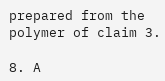prepared from the polymer of claim 3.

8. A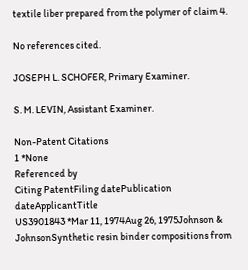textile liber prepared from the polymer of claim 4.

No references cited.

JOSEPH L. SCHOFER, Primary Examiner.

S. M. LEVIN, Assistant Examiner.

Non-Patent Citations
1 *None
Referenced by
Citing PatentFiling datePublication dateApplicantTitle
US3901843 *Mar 11, 1974Aug 26, 1975Johnson & JohnsonSynthetic resin binder compositions from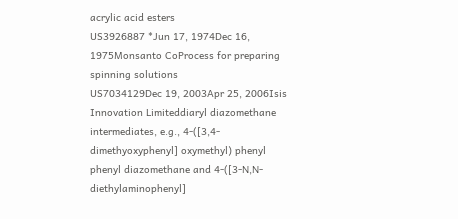acrylic acid esters
US3926887 *Jun 17, 1974Dec 16, 1975Monsanto CoProcess for preparing spinning solutions
US7034129Dec 19, 2003Apr 25, 2006Isis Innovation Limiteddiaryl diazomethane intermediates, e.g., 4-([3,4-dimethyoxyphenyl] oxymethyl) phenyl phenyl diazomethane and 4-([3-N,N-diethylaminophenyl]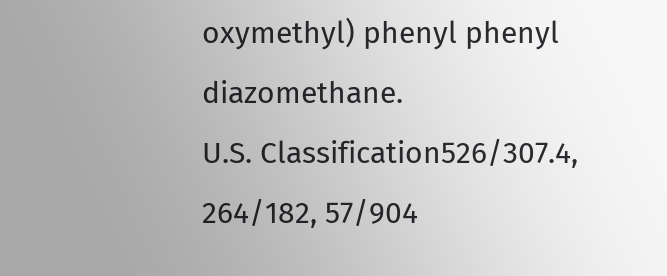oxymethyl) phenyl phenyl diazomethane.
U.S. Classification526/307.4, 264/182, 57/904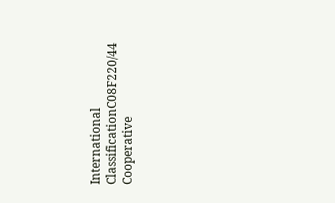International ClassificationC08F220/44
Cooperative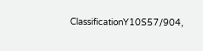ClassificationY10S57/904,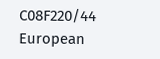C08F220/44
European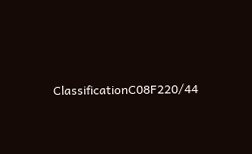ClassificationC08F220/44